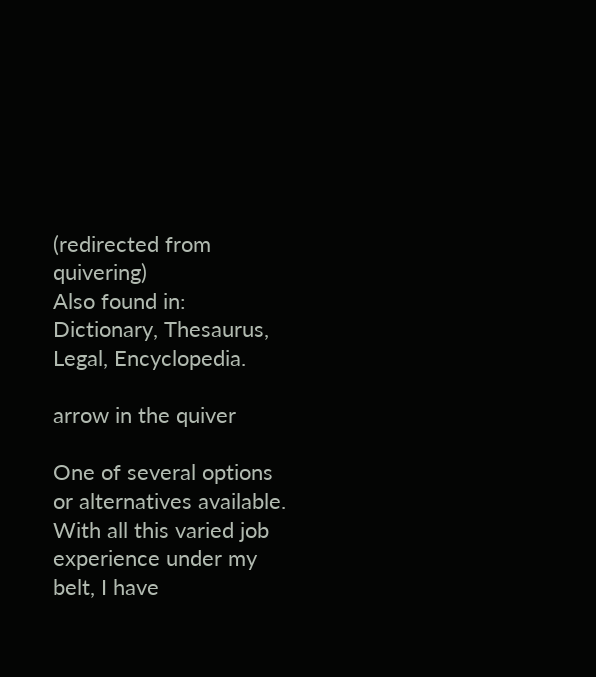(redirected from quivering)
Also found in: Dictionary, Thesaurus, Legal, Encyclopedia.

arrow in the quiver

One of several options or alternatives available. With all this varied job experience under my belt, I have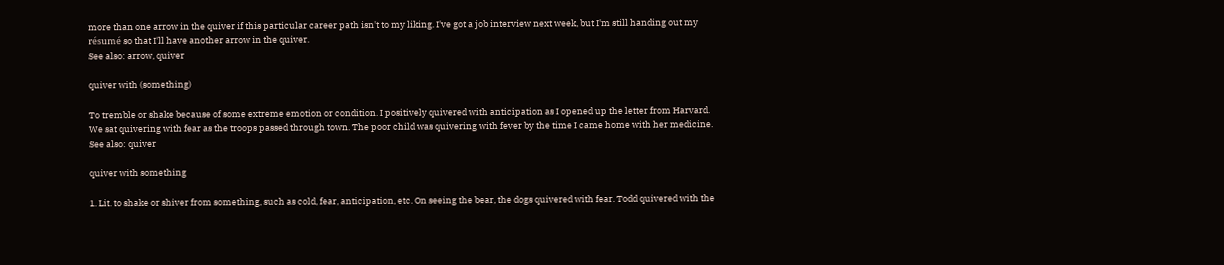more than one arrow in the quiver if this particular career path isn't to my liking. I've got a job interview next week, but I'm still handing out my résumé so that I'll have another arrow in the quiver.
See also: arrow, quiver

quiver with (something)

To tremble or shake because of some extreme emotion or condition. I positively quivered with anticipation as I opened up the letter from Harvard. We sat quivering with fear as the troops passed through town. The poor child was quivering with fever by the time I came home with her medicine.
See also: quiver

quiver with something

1. Lit. to shake or shiver from something, such as cold, fear, anticipation, etc. On seeing the bear, the dogs quivered with fear. Todd quivered with the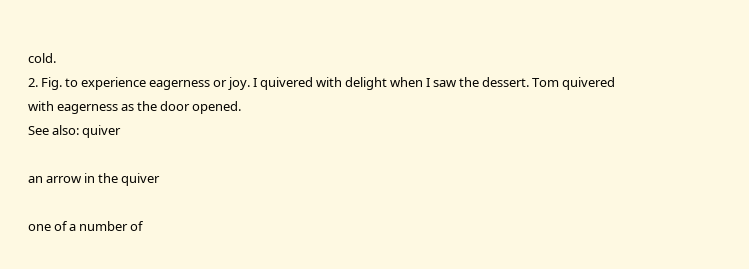cold.
2. Fig. to experience eagerness or joy. I quivered with delight when I saw the dessert. Tom quivered with eagerness as the door opened.
See also: quiver

an arrow in the quiver

one of a number of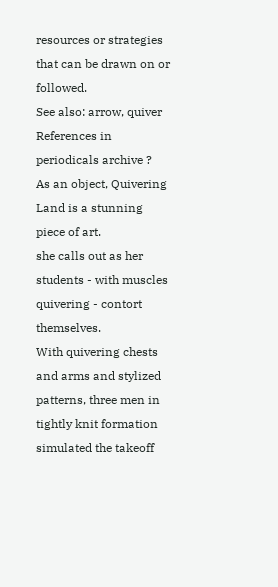resources or strategies that can be drawn on or followed.
See also: arrow, quiver
References in periodicals archive ?
As an object, Quivering Land is a stunning piece of art.
she calls out as her students - with muscles quivering - contort themselves.
With quivering chests and arms and stylized patterns, three men in tightly knit formation simulated the takeoff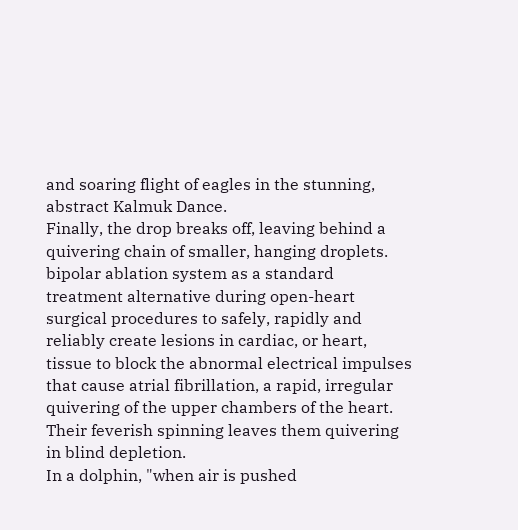and soaring flight of eagles in the stunning, abstract Kalmuk Dance.
Finally, the drop breaks off, leaving behind a quivering chain of smaller, hanging droplets.
bipolar ablation system as a standard treatment alternative during open-heart surgical procedures to safely, rapidly and reliably create lesions in cardiac, or heart, tissue to block the abnormal electrical impulses that cause atrial fibrillation, a rapid, irregular quivering of the upper chambers of the heart.
Their feverish spinning leaves them quivering in blind depletion.
In a dolphin, "when air is pushed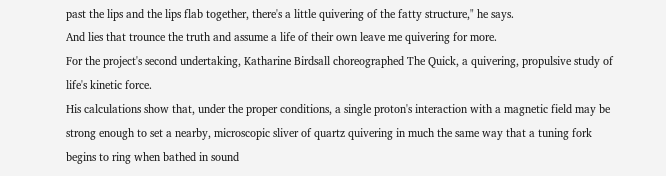past the lips and the lips flab together, there's a little quivering of the fatty structure," he says.
And lies that trounce the truth and assume a life of their own leave me quivering for more.
For the project's second undertaking, Katharine Birdsall choreographed The Quick, a quivering, propulsive study of life's kinetic force.
His calculations show that, under the proper conditions, a single proton's interaction with a magnetic field may be strong enough to set a nearby, microscopic sliver of quartz quivering in much the same way that a tuning fork begins to ring when bathed in sound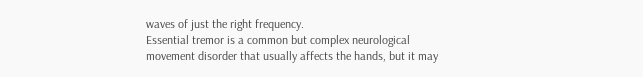waves of just the right frequency.
Essential tremor is a common but complex neurological movement disorder that usually affects the hands, but it may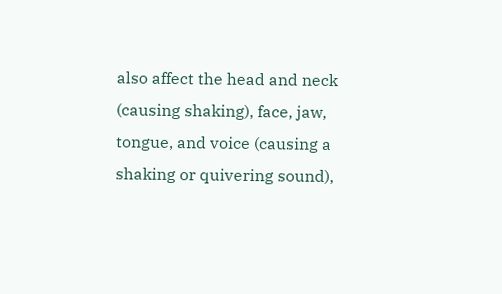also affect the head and neck (causing shaking), face, jaw, tongue, and voice (causing a shaking or quivering sound),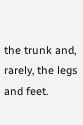the trunk and, rarely, the legs and feet.